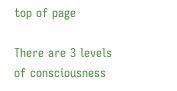top of page

There are 3 levels of consciousness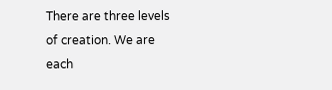There are three levels of creation. We are each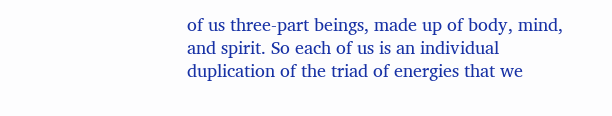of us three-part beings, made up of body, mind, and spirit. So each of us is an individual duplication of the triad of energies that we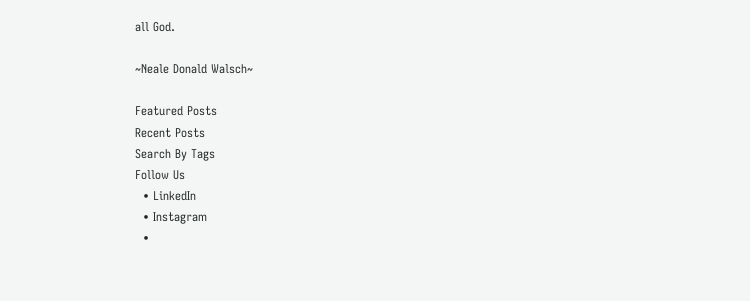all God.

~Neale Donald Walsch~

Featured Posts
Recent Posts
Search By Tags
Follow Us
  • LinkedIn
  • Instagram
  •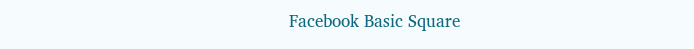Facebook Basic Square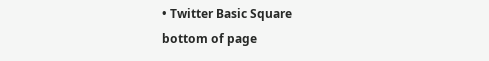• Twitter Basic Square
bottom of page